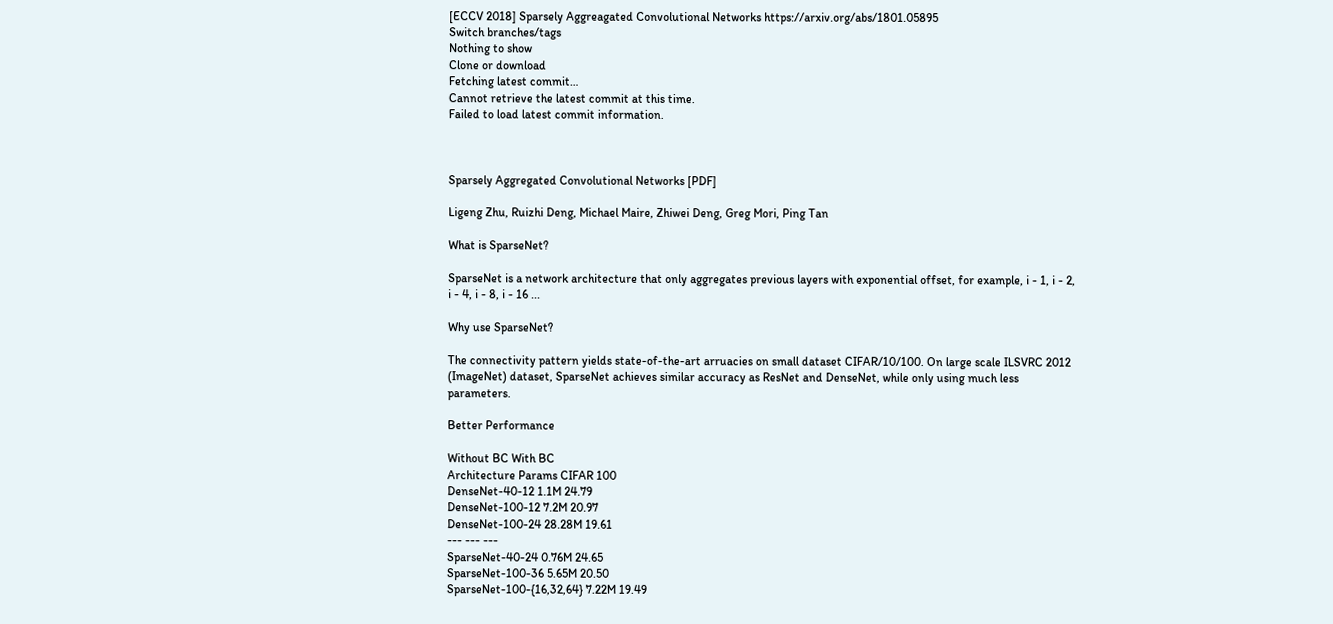[ECCV 2018] Sparsely Aggreagated Convolutional Networks https://arxiv.org/abs/1801.05895
Switch branches/tags
Nothing to show
Clone or download
Fetching latest commit…
Cannot retrieve the latest commit at this time.
Failed to load latest commit information.



Sparsely Aggregated Convolutional Networks [PDF]

Ligeng Zhu, Ruizhi Deng, Michael Maire, Zhiwei Deng, Greg Mori, Ping Tan

What is SparseNet?

SparseNet is a network architecture that only aggregates previous layers with exponential offset, for example, i - 1, i - 2, i - 4, i - 8, i - 16 ...

Why use SparseNet?

The connectivity pattern yields state-of-the-art arruacies on small dataset CIFAR/10/100. On large scale ILSVRC 2012 (ImageNet) dataset, SparseNet achieves similar accuracy as ResNet and DenseNet, while only using much less parameters.

Better Performance

Without BC With BC
Architecture Params CIFAR 100
DenseNet-40-12 1.1M 24.79
DenseNet-100-12 7.2M 20.97
DenseNet-100-24 28.28M 19.61
--- --- ---
SparseNet-40-24 0.76M 24.65
SparseNet-100-36 5.65M 20.50
SparseNet-100-{16,32,64} 7.22M 19.49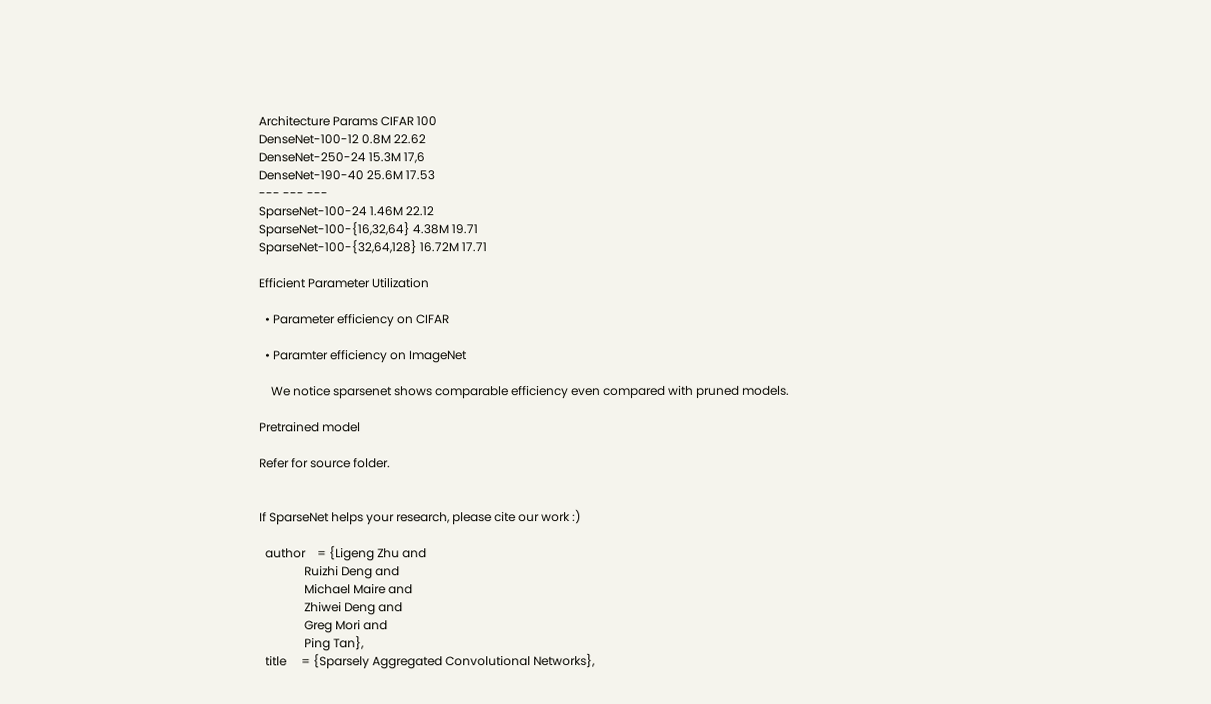Architecture Params CIFAR 100
DenseNet-100-12 0.8M 22.62
DenseNet-250-24 15.3M 17,6
DenseNet-190-40 25.6M 17.53
--- --- ---
SparseNet-100-24 1.46M 22.12
SparseNet-100-{16,32,64} 4.38M 19.71
SparseNet-100-{32,64,128} 16.72M 17.71

Efficient Parameter Utilization

  • Parameter efficiency on CIFAR

  • Paramter efficiency on ImageNet

    We notice sparsenet shows comparable efficiency even compared with pruned models.

Pretrained model

Refer for source folder.


If SparseNet helps your research, please cite our work :)

  author    = {Ligeng Zhu and
               Ruizhi Deng and
               Michael Maire and
               Zhiwei Deng and
               Greg Mori and
               Ping Tan},
  title     = {Sparsely Aggregated Convolutional Networks},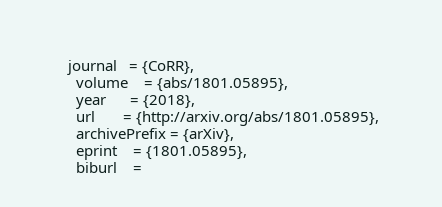journal   = {CoRR},
  volume    = {abs/1801.05895},
  year      = {2018},
  url       = {http://arxiv.org/abs/1801.05895},
  archivePrefix = {arXiv},
  eprint    = {1801.05895},
  biburl    =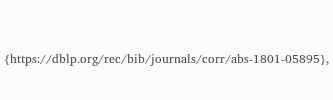{https://dblp.org/rec/bib/journals/corr/abs-1801-05895},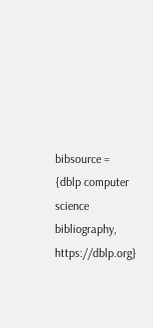bibsource = {dblp computer science bibliography, https://dblp.org}